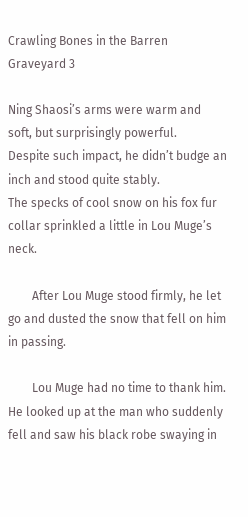Crawling Bones in the Barren Graveyard 3

Ning Shaosi’s arms were warm and soft, but surprisingly powerful.
Despite such impact, he didn’t budge an inch and stood quite stably.
The specks of cool snow on his fox fur collar sprinkled a little in Lou Muge’s neck.

        After Lou Muge stood firmly, he let go and dusted the snow that fell on him in passing.

        Lou Muge had no time to thank him.
He looked up at the man who suddenly fell and saw his black robe swaying in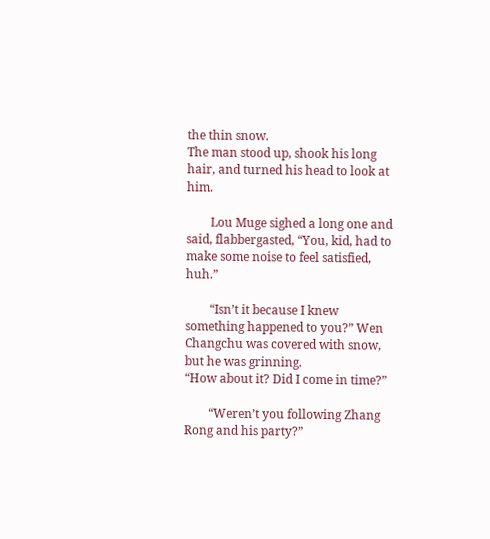the thin snow.
The man stood up, shook his long hair, and turned his head to look at him.

        Lou Muge sighed a long one and said, flabbergasted, “You, kid, had to make some noise to feel satisfied, huh.”

        “Isn’t it because I knew something happened to you?” Wen Changchu was covered with snow, but he was grinning.
“How about it? Did I come in time?”

        “Weren’t you following Zhang Rong and his party?”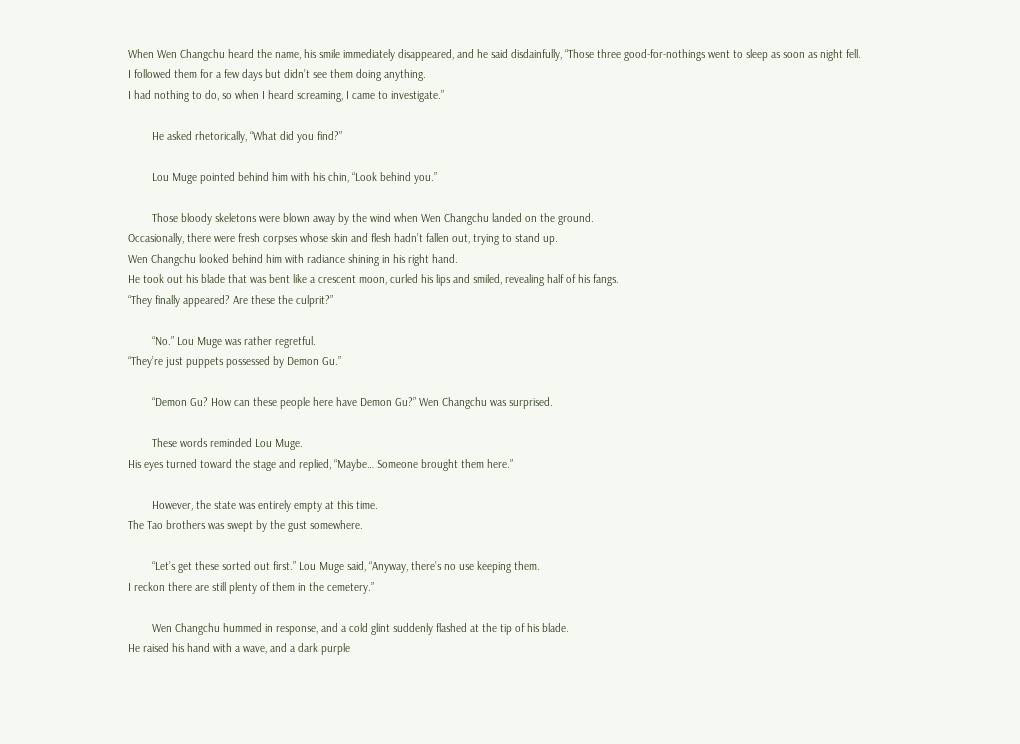When Wen Changchu heard the name, his smile immediately disappeared, and he said disdainfully, “Those three good-for-nothings went to sleep as soon as night fell.
I followed them for a few days but didn’t see them doing anything.
I had nothing to do, so when I heard screaming, I came to investigate.”

        He asked rhetorically, “What did you find?”

        Lou Muge pointed behind him with his chin, “Look behind you.”

        Those bloody skeletons were blown away by the wind when Wen Changchu landed on the ground.
Occasionally, there were fresh corpses whose skin and flesh hadn’t fallen out, trying to stand up.
Wen Changchu looked behind him with radiance shining in his right hand.
He took out his blade that was bent like a crescent moon, curled his lips and smiled, revealing half of his fangs.
“They finally appeared? Are these the culprit?”

        “No.” Lou Muge was rather regretful.
“They’re just puppets possessed by Demon Gu.”

        “Demon Gu? How can these people here have Demon Gu?” Wen Changchu was surprised.

        These words reminded Lou Muge.
His eyes turned toward the stage and replied, “Maybe… Someone brought them here.”

        However, the state was entirely empty at this time.
The Tao brothers was swept by the gust somewhere.

        “Let’s get these sorted out first.” Lou Muge said, “Anyway, there’s no use keeping them.
I reckon there are still plenty of them in the cemetery.”

        Wen Changchu hummed in response, and a cold glint suddenly flashed at the tip of his blade.
He raised his hand with a wave, and a dark purple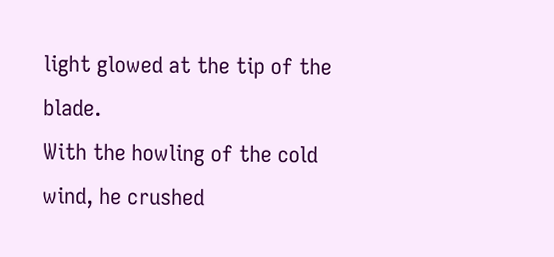light glowed at the tip of the blade.
With the howling of the cold wind, he crushed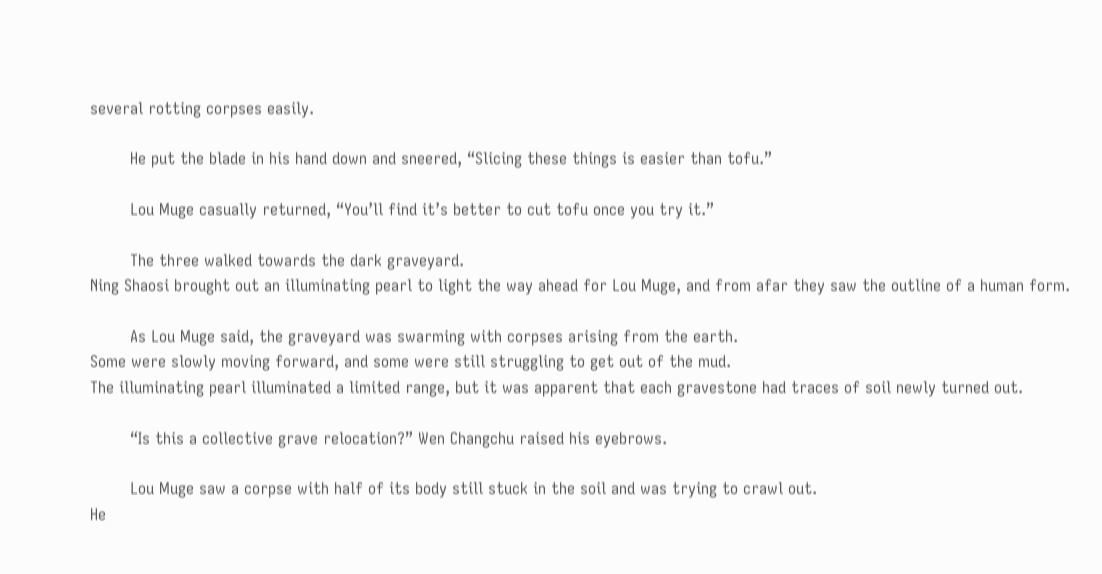several rotting corpses easily.

        He put the blade in his hand down and sneered, “Slicing these things is easier than tofu.”

        Lou Muge casually returned, “You’ll find it’s better to cut tofu once you try it.”

        The three walked towards the dark graveyard.
Ning Shaosi brought out an illuminating pearl to light the way ahead for Lou Muge, and from afar they saw the outline of a human form.

        As Lou Muge said, the graveyard was swarming with corpses arising from the earth.
Some were slowly moving forward, and some were still struggling to get out of the mud.
The illuminating pearl illuminated a limited range, but it was apparent that each gravestone had traces of soil newly turned out.

        “Is this a collective grave relocation?” Wen Changchu raised his eyebrows.

        Lou Muge saw a corpse with half of its body still stuck in the soil and was trying to crawl out.
He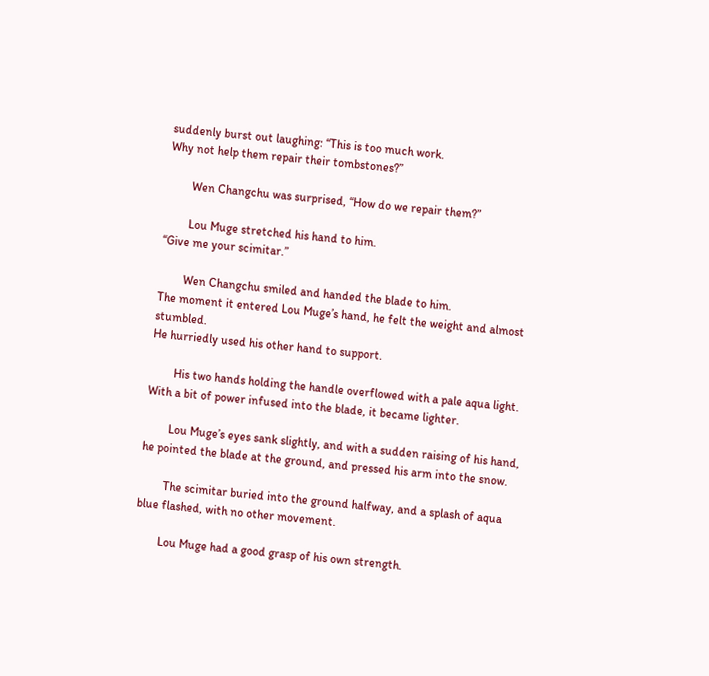suddenly burst out laughing: “This is too much work.
Why not help them repair their tombstones?”

        Wen Changchu was surprised, “How do we repair them?”

        Lou Muge stretched his hand to him.
“Give me your scimitar.”

        Wen Changchu smiled and handed the blade to him.
The moment it entered Lou Muge’s hand, he felt the weight and almost stumbled.
He hurriedly used his other hand to support.

        His two hands holding the handle overflowed with a pale aqua light.
With a bit of power infused into the blade, it became lighter.

        Lou Muge’s eyes sank slightly, and with a sudden raising of his hand, he pointed the blade at the ground, and pressed his arm into the snow.

        The scimitar buried into the ground halfway, and a splash of aqua blue flashed, with no other movement.

        Lou Muge had a good grasp of his own strength.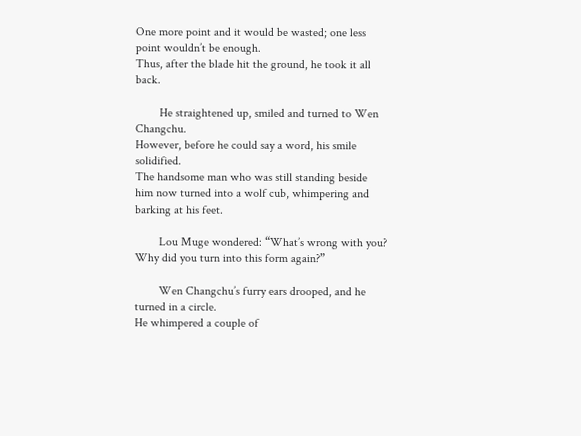One more point and it would be wasted; one less point wouldn’t be enough.
Thus, after the blade hit the ground, he took it all back.

        He straightened up, smiled and turned to Wen Changchu.
However, before he could say a word, his smile solidified.
The handsome man who was still standing beside him now turned into a wolf cub, whimpering and barking at his feet.

        Lou Muge wondered: “What’s wrong with you? Why did you turn into this form again?”

        Wen Changchu’s furry ears drooped, and he turned in a circle.
He whimpered a couple of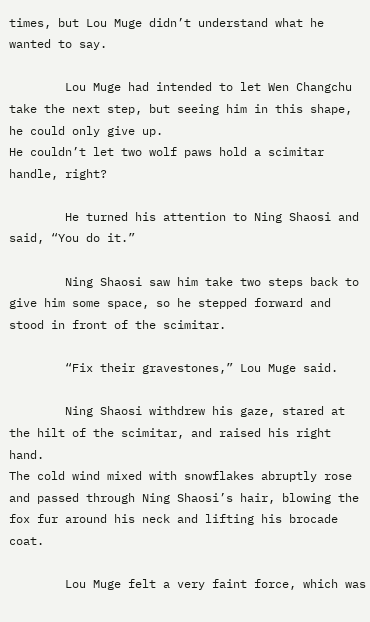times, but Lou Muge didn’t understand what he wanted to say.

        Lou Muge had intended to let Wen Changchu take the next step, but seeing him in this shape, he could only give up.
He couldn’t let two wolf paws hold a scimitar handle, right?

        He turned his attention to Ning Shaosi and said, “You do it.”

        Ning Shaosi saw him take two steps back to give him some space, so he stepped forward and stood in front of the scimitar.

        “Fix their gravestones,” Lou Muge said.

        Ning Shaosi withdrew his gaze, stared at the hilt of the scimitar, and raised his right hand.
The cold wind mixed with snowflakes abruptly rose and passed through Ning Shaosi’s hair, blowing the fox fur around his neck and lifting his brocade coat.

        Lou Muge felt a very faint force, which was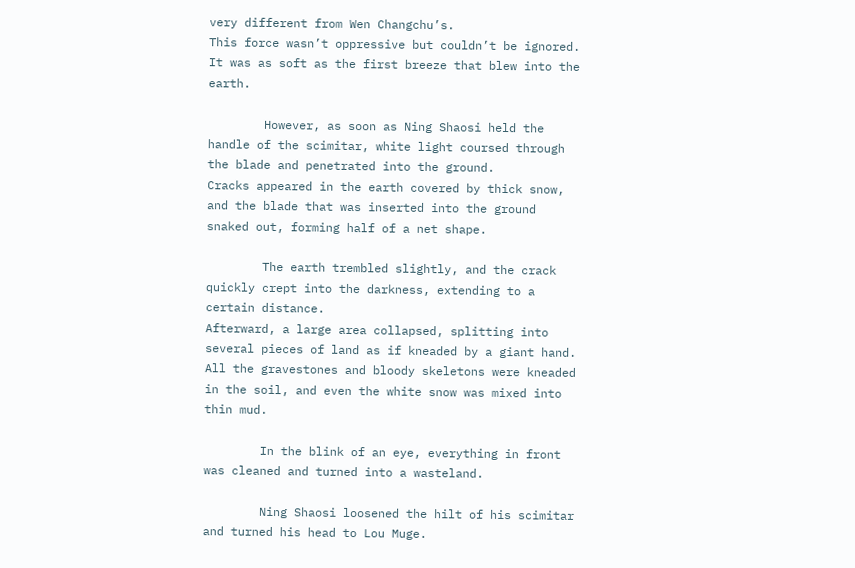very different from Wen Changchu’s.
This force wasn’t oppressive but couldn’t be ignored.
It was as soft as the first breeze that blew into the earth.

        However, as soon as Ning Shaosi held the handle of the scimitar, white light coursed through the blade and penetrated into the ground.
Cracks appeared in the earth covered by thick snow, and the blade that was inserted into the ground snaked out, forming half of a net shape.

        The earth trembled slightly, and the crack quickly crept into the darkness, extending to a certain distance.
Afterward, a large area collapsed, splitting into several pieces of land as if kneaded by a giant hand.
All the gravestones and bloody skeletons were kneaded in the soil, and even the white snow was mixed into thin mud.

        In the blink of an eye, everything in front was cleaned and turned into a wasteland.

        Ning Shaosi loosened the hilt of his scimitar and turned his head to Lou Muge.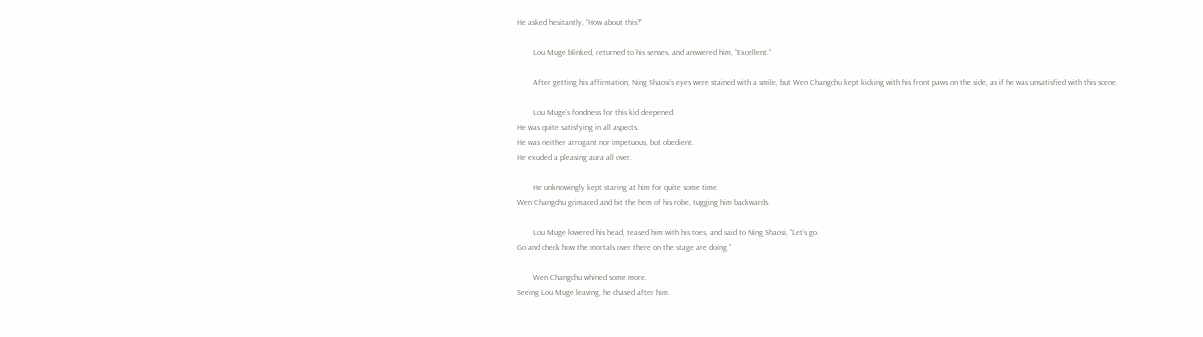He asked hesitantly, “How about this?”

        Lou Muge blinked, returned to his senses, and answered him, “Excellent.”

        After getting his affirmation, Ning Shaosi’s eyes were stained with a smile, but Wen Changchu kept kicking with his front paws on the side, as if he was unsatisfied with this scene.

        Lou Muge’s fondness for this kid deepened.
He was quite satisfying in all aspects.
He was neither arrogant nor impetuous, but obedient.
He exuded a pleasing aura all over.

        He unknowingly kept staring at him for quite some time.
Wen Changchu grimaced and bit the hem of his robe, tugging him backwards.

        Lou Muge lowered his head, teased him with his toes, and said to Ning Shaosi, “Let’s go.
Go and check how the mortals over there on the stage are doing.”

        Wen Changchu whined some more.
Seeing Lou Muge leaving, he chased after him.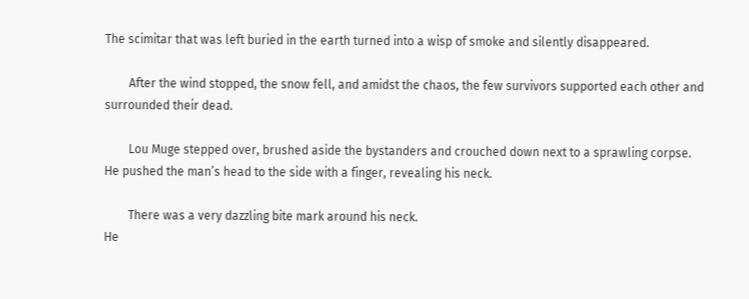The scimitar that was left buried in the earth turned into a wisp of smoke and silently disappeared.

        After the wind stopped, the snow fell, and amidst the chaos, the few survivors supported each other and surrounded their dead.

        Lou Muge stepped over, brushed aside the bystanders and crouched down next to a sprawling corpse.
He pushed the man’s head to the side with a finger, revealing his neck.

        There was a very dazzling bite mark around his neck.
He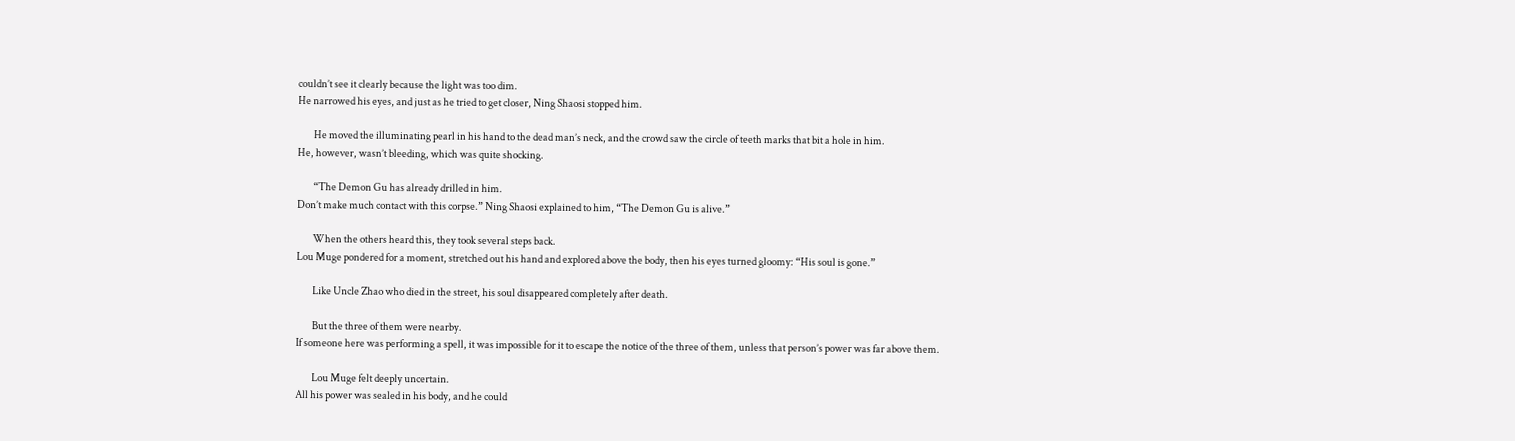couldn’t see it clearly because the light was too dim.
He narrowed his eyes, and just as he tried to get closer, Ning Shaosi stopped him.

        He moved the illuminating pearl in his hand to the dead man’s neck, and the crowd saw the circle of teeth marks that bit a hole in him.
He, however, wasn’t bleeding, which was quite shocking.

        “The Demon Gu has already drilled in him.
Don’t make much contact with this corpse.” Ning Shaosi explained to him, “The Demon Gu is alive.”

        When the others heard this, they took several steps back.
Lou Muge pondered for a moment, stretched out his hand and explored above the body, then his eyes turned gloomy: “His soul is gone.”

        Like Uncle Zhao who died in the street, his soul disappeared completely after death.

        But the three of them were nearby.
If someone here was performing a spell, it was impossible for it to escape the notice of the three of them, unless that person’s power was far above them.

        Lou Muge felt deeply uncertain.
All his power was sealed in his body, and he could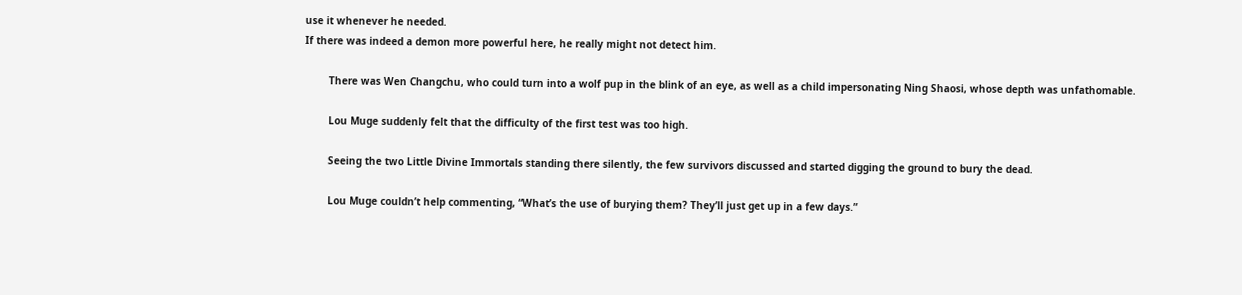use it whenever he needed.
If there was indeed a demon more powerful here, he really might not detect him.

        There was Wen Changchu, who could turn into a wolf pup in the blink of an eye, as well as a child impersonating Ning Shaosi, whose depth was unfathomable.

        Lou Muge suddenly felt that the difficulty of the first test was too high.

        Seeing the two Little Divine Immortals standing there silently, the few survivors discussed and started digging the ground to bury the dead.

        Lou Muge couldn’t help commenting, “What’s the use of burying them? They’ll just get up in a few days.”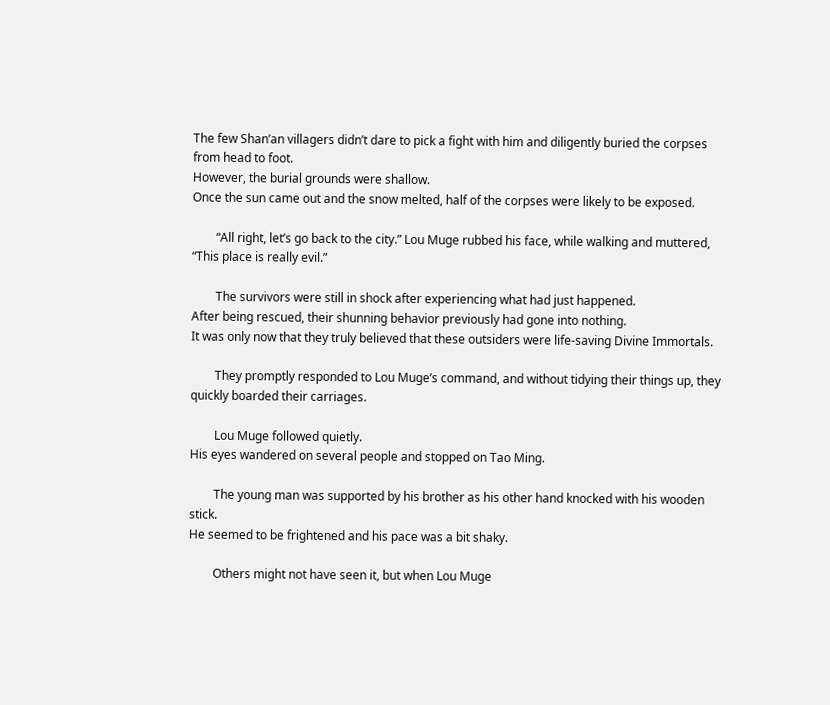The few Shan’an villagers didn’t dare to pick a fight with him and diligently buried the corpses from head to foot.
However, the burial grounds were shallow.
Once the sun came out and the snow melted, half of the corpses were likely to be exposed.

        “All right, let’s go back to the city.” Lou Muge rubbed his face, while walking and muttered, “This place is really evil.”

        The survivors were still in shock after experiencing what had just happened.
After being rescued, their shunning behavior previously had gone into nothing.
It was only now that they truly believed that these outsiders were life-saving Divine Immortals.

        They promptly responded to Lou Muge’s command, and without tidying their things up, they quickly boarded their carriages.

        Lou Muge followed quietly.
His eyes wandered on several people and stopped on Tao Ming.

        The young man was supported by his brother as his other hand knocked with his wooden stick.
He seemed to be frightened and his pace was a bit shaky.

        Others might not have seen it, but when Lou Muge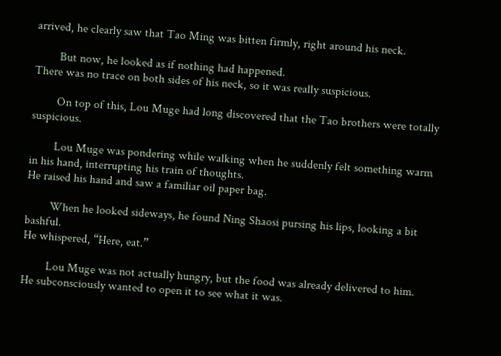arrived, he clearly saw that Tao Ming was bitten firmly, right around his neck.

        But now, he looked as if nothing had happened.
There was no trace on both sides of his neck, so it was really suspicious.

        On top of this, Lou Muge had long discovered that the Tao brothers were totally suspicious.

        Lou Muge was pondering while walking when he suddenly felt something warm in his hand, interrupting his train of thoughts.
He raised his hand and saw a familiar oil paper bag.

        When he looked sideways, he found Ning Shaosi pursing his lips, looking a bit bashful.
He whispered, “Here, eat.”

        Lou Muge was not actually hungry, but the food was already delivered to him.
He subconsciously wanted to open it to see what it was.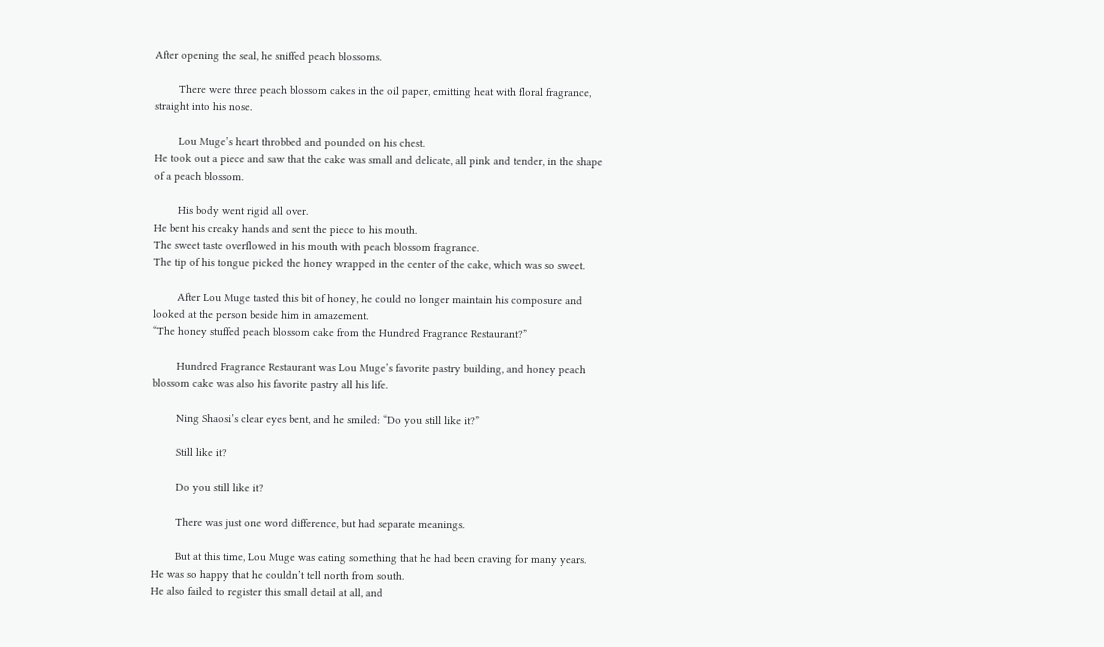After opening the seal, he sniffed peach blossoms.

        There were three peach blossom cakes in the oil paper, emitting heat with floral fragrance, straight into his nose.

        Lou Muge’s heart throbbed and pounded on his chest.
He took out a piece and saw that the cake was small and delicate, all pink and tender, in the shape of a peach blossom.

        His body went rigid all over.
He bent his creaky hands and sent the piece to his mouth.
The sweet taste overflowed in his mouth with peach blossom fragrance.
The tip of his tongue picked the honey wrapped in the center of the cake, which was so sweet.

        After Lou Muge tasted this bit of honey, he could no longer maintain his composure and looked at the person beside him in amazement.
“The honey stuffed peach blossom cake from the Hundred Fragrance Restaurant?”

        Hundred Fragrance Restaurant was Lou Muge’s favorite pastry building, and honey peach blossom cake was also his favorite pastry all his life.

        Ning Shaosi’s clear eyes bent, and he smiled: “Do you still like it?”

        Still like it?

        Do you still like it?

        There was just one word difference, but had separate meanings.

        But at this time, Lou Muge was eating something that he had been craving for many years.
He was so happy that he couldn’t tell north from south.
He also failed to register this small detail at all, and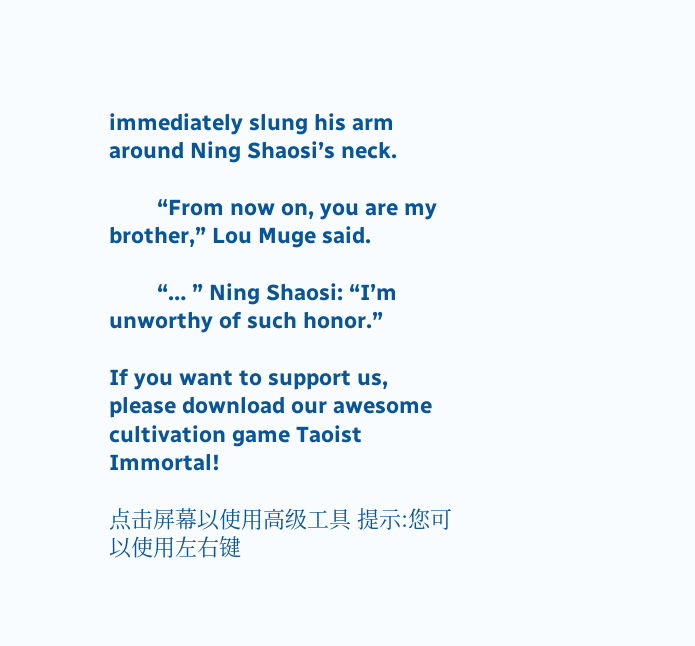immediately slung his arm around Ning Shaosi’s neck.

        “From now on, you are my brother,” Lou Muge said.

        “… ” Ning Shaosi: “I’m unworthy of such honor.”

If you want to support us, please download our awesome cultivation game Taoist Immortal!

点击屏幕以使用高级工具 提示:您可以使用左右键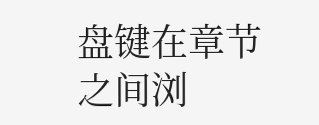盘键在章节之间浏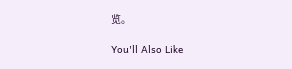览。

You'll Also Like